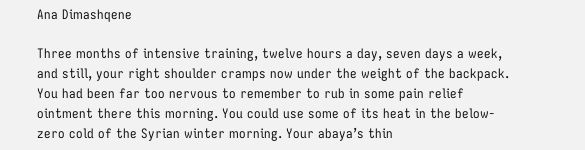Ana Dimashqene

Three months of intensive training, twelve hours a day, seven days a week, and still, your right shoulder cramps now under the weight of the backpack. You had been far too nervous to remember to rub in some pain relief ointment there this morning. You could use some of its heat in the below-zero cold of the Syrian winter morning. Your abaya’s thin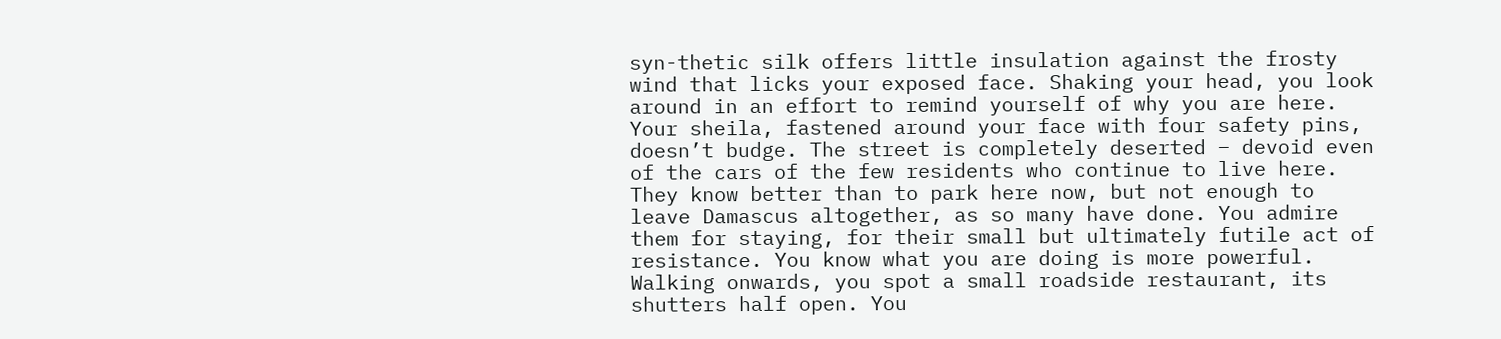syn-thetic silk offers little insulation against the frosty wind that licks your exposed face. Shaking your head, you look around in an effort to remind yourself of why you are here. Your sheila, fastened around your face with four safety pins, doesn’t budge. The street is completely deserted – devoid even of the cars of the few residents who continue to live here. They know better than to park here now, but not enough to leave Damascus altogether, as so many have done. You admire them for staying, for their small but ultimately futile act of resistance. You know what you are doing is more powerful. Walking onwards, you spot a small roadside restaurant, its shutters half open. You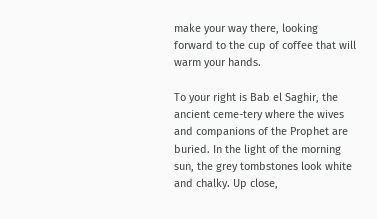make your way there, looking forward to the cup of coffee that will warm your hands.

To your right is Bab el Saghir, the ancient ceme-tery where the wives and companions of the Prophet are buried. In the light of the morning sun, the grey tombstones look white and chalky. Up close,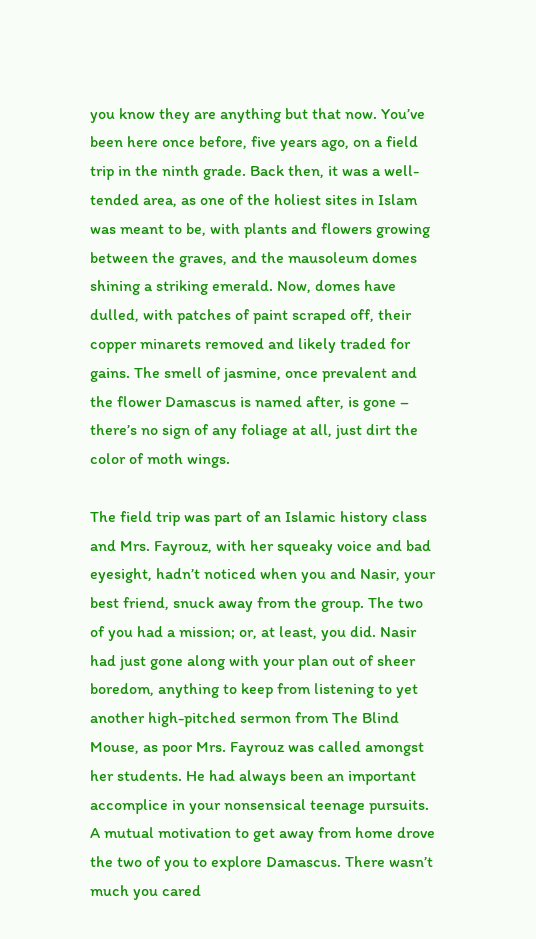you know they are anything but that now. You’ve been here once before, five years ago, on a field trip in the ninth grade. Back then, it was a well-tended area, as one of the holiest sites in Islam was meant to be, with plants and flowers growing between the graves, and the mausoleum domes shining a striking emerald. Now, domes have dulled, with patches of paint scraped off, their copper minarets removed and likely traded for gains. The smell of jasmine, once prevalent and the flower Damascus is named after, is gone – there’s no sign of any foliage at all, just dirt the color of moth wings.

The field trip was part of an Islamic history class and Mrs. Fayrouz, with her squeaky voice and bad eyesight, hadn’t noticed when you and Nasir, your best friend, snuck away from the group. The two of you had a mission; or, at least, you did. Nasir had just gone along with your plan out of sheer boredom, anything to keep from listening to yet another high-pitched sermon from The Blind Mouse, as poor Mrs. Fayrouz was called amongst her students. He had always been an important accomplice in your nonsensical teenage pursuits. A mutual motivation to get away from home drove the two of you to explore Damascus. There wasn’t much you cared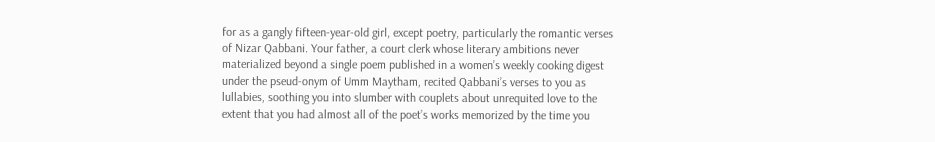for as a gangly fifteen-year-old girl, except poetry, particularly the romantic verses of Nizar Qabbani. Your father, a court clerk whose literary ambitions never materialized beyond a single poem published in a women’s weekly cooking digest under the pseud-onym of Umm Maytham, recited Qabbani’s verses to you as lullabies, soothing you into slumber with couplets about unrequited love to the extent that you had almost all of the poet’s works memorized by the time you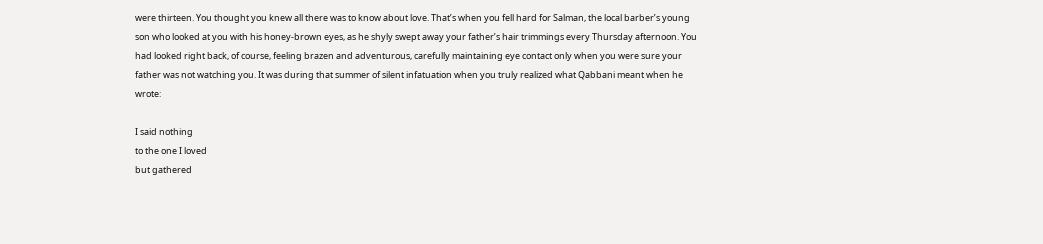were thirteen. You thought you knew all there was to know about love. That’s when you fell hard for Salman, the local barber’s young son who looked at you with his honey-brown eyes, as he shyly swept away your father’s hair trimmings every Thursday afternoon. You had looked right back, of course, feeling brazen and adventurous, carefully maintaining eye contact only when you were sure your father was not watching you. It was during that summer of silent infatuation when you truly realized what Qabbani meant when he wrote:

I said nothing
to the one I loved
but gathered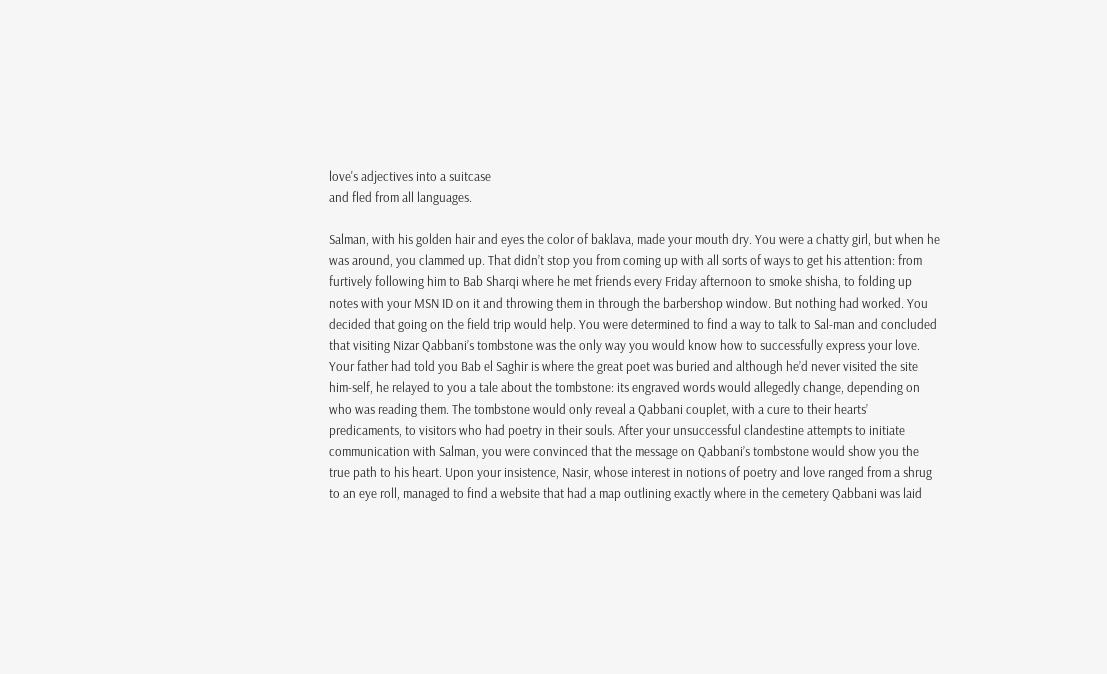love's adjectives into a suitcase
and fled from all languages.

Salman, with his golden hair and eyes the color of baklava, made your mouth dry. You were a chatty girl, but when he was around, you clammed up. That didn’t stop you from coming up with all sorts of ways to get his attention: from furtively following him to Bab Sharqi where he met friends every Friday afternoon to smoke shisha, to folding up notes with your MSN ID on it and throwing them in through the barbershop window. But nothing had worked. You decided that going on the field trip would help. You were determined to find a way to talk to Sal-man and concluded that visiting Nizar Qabbani’s tombstone was the only way you would know how to successfully express your love. Your father had told you Bab el Saghir is where the great poet was buried and although he’d never visited the site him-self, he relayed to you a tale about the tombstone: its engraved words would allegedly change, depending on who was reading them. The tombstone would only reveal a Qabbani couplet, with a cure to their hearts’ predicaments, to visitors who had poetry in their souls. After your unsuccessful clandestine attempts to initiate communication with Salman, you were convinced that the message on Qabbani’s tombstone would show you the true path to his heart. Upon your insistence, Nasir, whose interest in notions of poetry and love ranged from a shrug to an eye roll, managed to find a website that had a map outlining exactly where in the cemetery Qabbani was laid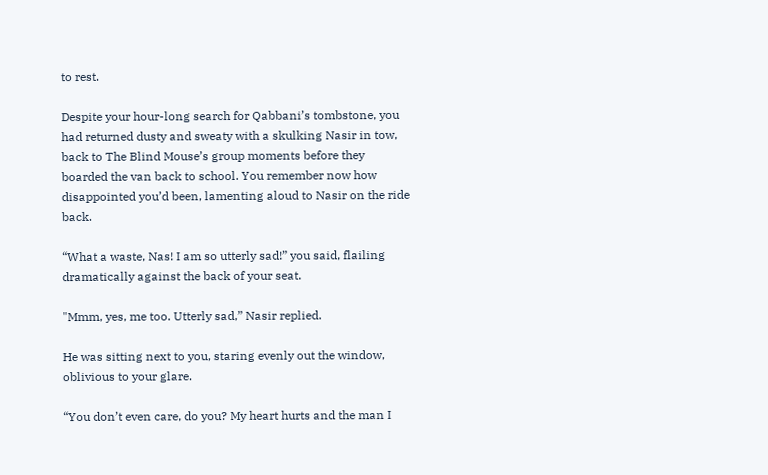to rest.

Despite your hour-long search for Qabbani’s tombstone, you had returned dusty and sweaty with a skulking Nasir in tow, back to The Blind Mouse’s group moments before they boarded the van back to school. You remember now how disappointed you’d been, lamenting aloud to Nasir on the ride back.

“What a waste, Nas! I am so utterly sad!” you said, flailing dramatically against the back of your seat.

"Mmm, yes, me too. Utterly sad,” Nasir replied.

He was sitting next to you, staring evenly out the window, oblivious to your glare.

“You don’t even care, do you? My heart hurts and the man I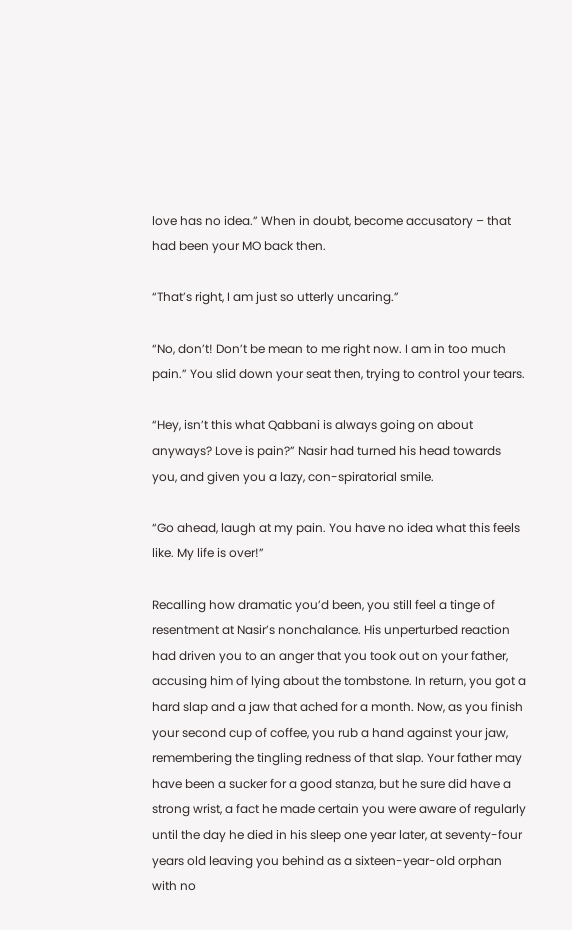love has no idea.” When in doubt, become accusatory – that had been your MO back then.

“That’s right, I am just so utterly uncaring.”

“No, don’t! Don’t be mean to me right now. I am in too much pain.” You slid down your seat then, trying to control your tears.

“Hey, isn’t this what Qabbani is always going on about anyways? Love is pain?” Nasir had turned his head towards you, and given you a lazy, con-spiratorial smile.

“Go ahead, laugh at my pain. You have no idea what this feels like. My life is over!”

Recalling how dramatic you’d been, you still feel a tinge of resentment at Nasir’s nonchalance. His unperturbed reaction had driven you to an anger that you took out on your father, accusing him of lying about the tombstone. In return, you got a hard slap and a jaw that ached for a month. Now, as you finish your second cup of coffee, you rub a hand against your jaw, remembering the tingling redness of that slap. Your father may have been a sucker for a good stanza, but he sure did have a strong wrist, a fact he made certain you were aware of regularly until the day he died in his sleep one year later, at seventy-four years old leaving you behind as a sixteen-year-old orphan with no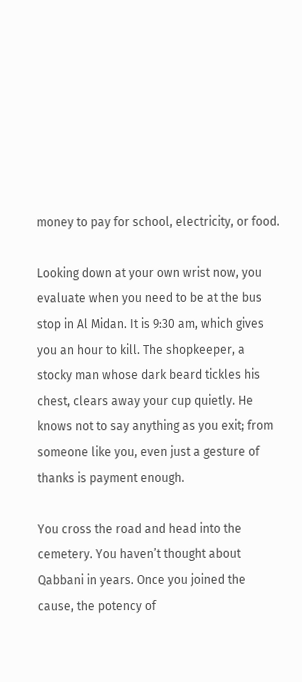money to pay for school, electricity, or food.

Looking down at your own wrist now, you evaluate when you need to be at the bus stop in Al Midan. It is 9:30 am, which gives you an hour to kill. The shopkeeper, a stocky man whose dark beard tickles his chest, clears away your cup quietly. He knows not to say anything as you exit; from someone like you, even just a gesture of thanks is payment enough.

You cross the road and head into the cemetery. You haven’t thought about Qabbani in years. Once you joined the cause, the potency of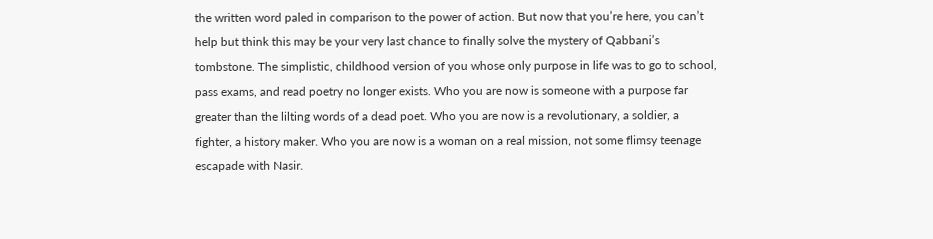the written word paled in comparison to the power of action. But now that you’re here, you can’t help but think this may be your very last chance to finally solve the mystery of Qabbani’s tombstone. The simplistic, childhood version of you whose only purpose in life was to go to school, pass exams, and read poetry no longer exists. Who you are now is someone with a purpose far greater than the lilting words of a dead poet. Who you are now is a revolutionary, a soldier, a fighter, a history maker. Who you are now is a woman on a real mission, not some flimsy teenage escapade with Nasir.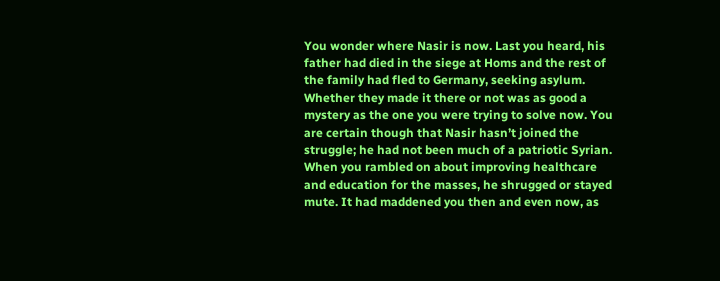You wonder where Nasir is now. Last you heard, his father had died in the siege at Homs and the rest of the family had fled to Germany, seeking asylum. Whether they made it there or not was as good a mystery as the one you were trying to solve now. You are certain though that Nasir hasn’t joined the struggle; he had not been much of a patriotic Syrian. When you rambled on about improving healthcare and education for the masses, he shrugged or stayed mute. It had maddened you then and even now, as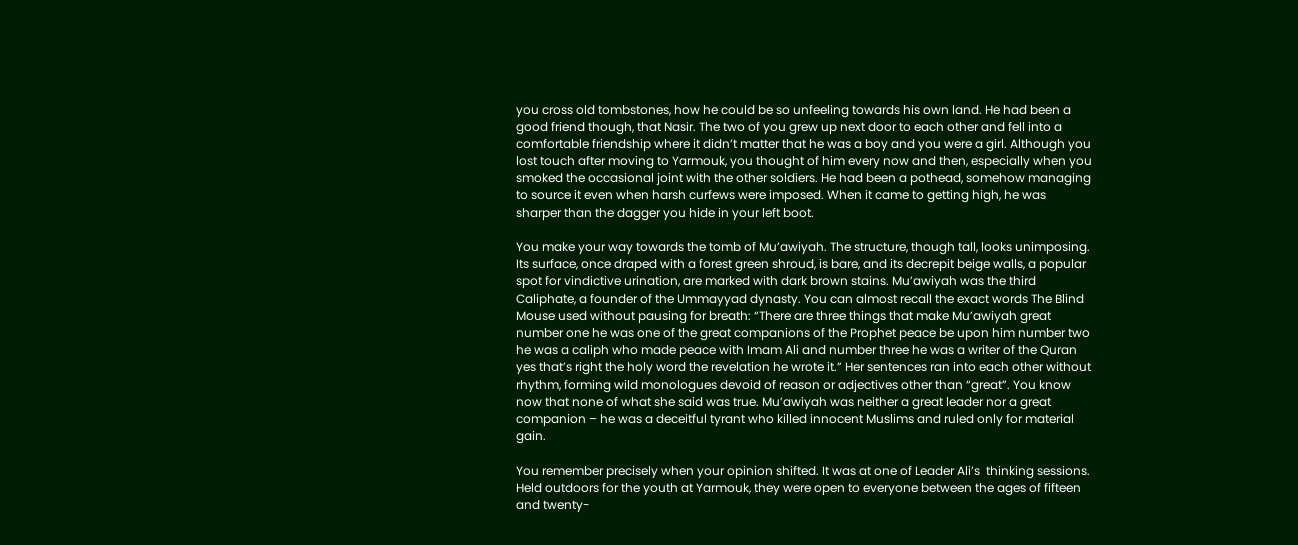you cross old tombstones, how he could be so unfeeling towards his own land. He had been a good friend though, that Nasir. The two of you grew up next door to each other and fell into a comfortable friendship where it didn’t matter that he was a boy and you were a girl. Although you lost touch after moving to Yarmouk, you thought of him every now and then, especially when you smoked the occasional joint with the other soldiers. He had been a pothead, somehow managing to source it even when harsh curfews were imposed. When it came to getting high, he was sharper than the dagger you hide in your left boot.

You make your way towards the tomb of Mu’awiyah. The structure, though tall, looks unimposing. Its surface, once draped with a forest green shroud, is bare, and its decrepit beige walls, a popular spot for vindictive urination, are marked with dark brown stains. Mu’awiyah was the third Caliphate, a founder of the Ummayyad dynasty. You can almost recall the exact words The Blind Mouse used without pausing for breath: “There are three things that make Mu’awiyah great number one he was one of the great companions of the Prophet peace be upon him number two he was a caliph who made peace with Imam Ali and number three he was a writer of the Quran yes that’s right the holy word the revelation he wrote it.” Her sentences ran into each other without rhythm, forming wild monologues devoid of reason or adjectives other than “great”. You know now that none of what she said was true. Mu’awiyah was neither a great leader nor a great companion – he was a deceitful tyrant who killed innocent Muslims and ruled only for material gain.

You remember precisely when your opinion shifted. It was at one of Leader Ali’s  thinking sessions. Held outdoors for the youth at Yarmouk, they were open to everyone between the ages of fifteen and twenty-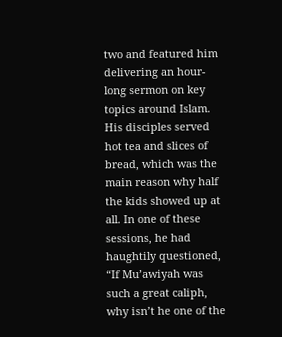two and featured him delivering an hour-long sermon on key topics around Islam. His disciples served hot tea and slices of bread, which was the main reason why half the kids showed up at all. In one of these sessions, he had haughtily questioned, “If Mu’awiyah was such a great caliph, why isn’t he one of the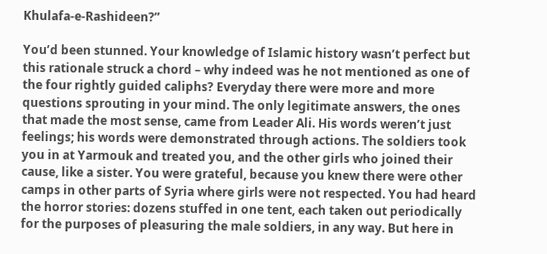Khulafa-e-Rashideen?”

You’d been stunned. Your knowledge of Islamic history wasn’t perfect but this rationale struck a chord – why indeed was he not mentioned as one of the four rightly guided caliphs? Everyday there were more and more questions sprouting in your mind. The only legitimate answers, the ones that made the most sense, came from Leader Ali. His words weren’t just feelings; his words were demonstrated through actions. The soldiers took you in at Yarmouk and treated you, and the other girls who joined their cause, like a sister. You were grateful, because you knew there were other camps in other parts of Syria where girls were not respected. You had heard the horror stories: dozens stuffed in one tent, each taken out periodically for the purposes of pleasuring the male soldiers, in any way. But here in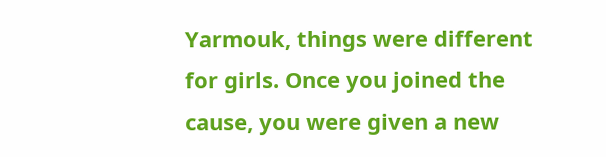Yarmouk, things were different for girls. Once you joined the cause, you were given a new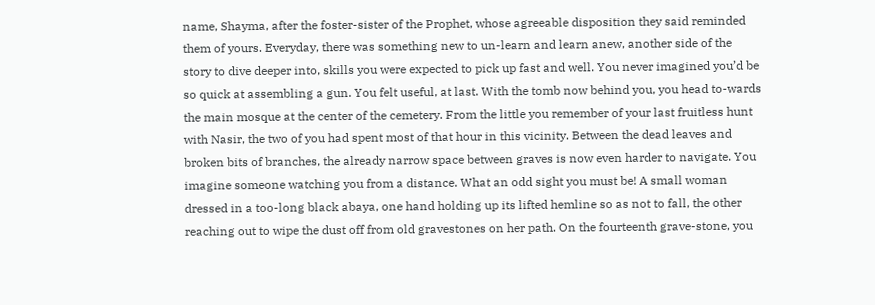name, Shayma, after the foster-sister of the Prophet, whose agreeable disposition they said reminded them of yours. Everyday, there was something new to un-learn and learn anew, another side of the story to dive deeper into, skills you were expected to pick up fast and well. You never imagined you’d be so quick at assembling a gun. You felt useful, at last. With the tomb now behind you, you head to-wards the main mosque at the center of the cemetery. From the little you remember of your last fruitless hunt with Nasir, the two of you had spent most of that hour in this vicinity. Between the dead leaves and broken bits of branches, the already narrow space between graves is now even harder to navigate. You imagine someone watching you from a distance. What an odd sight you must be! A small woman dressed in a too-long black abaya, one hand holding up its lifted hemline so as not to fall, the other reaching out to wipe the dust off from old gravestones on her path. On the fourteenth grave-stone, you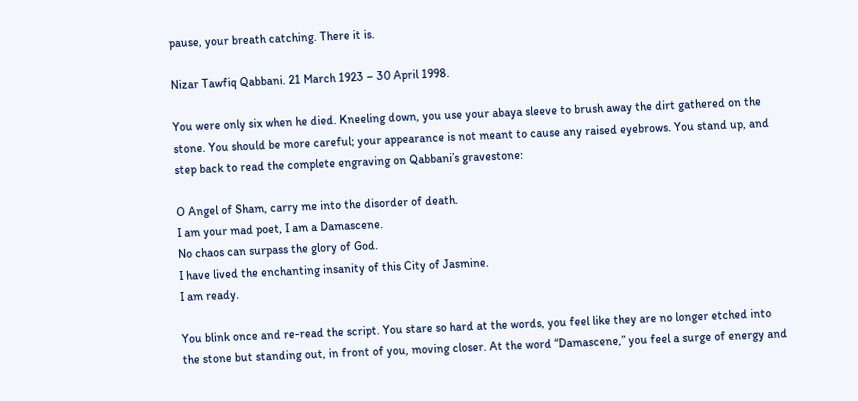pause, your breath catching. There it is.

Nizar Tawfiq Qabbani. 21 March 1923 – 30 April 1998.

You were only six when he died. Kneeling down, you use your abaya sleeve to brush away the dirt gathered on the stone. You should be more careful; your appearance is not meant to cause any raised eyebrows. You stand up, and step back to read the complete engraving on Qabbani’s gravestone:

O Angel of Sham, carry me into the disorder of death.
I am your mad poet, I am a Damascene.
No chaos can surpass the glory of God.
I have lived the enchanting insanity of this City of Jasmine.
I am ready.

You blink once and re-read the script. You stare so hard at the words, you feel like they are no longer etched into the stone but standing out, in front of you, moving closer. At the word “Damascene,” you feel a surge of energy and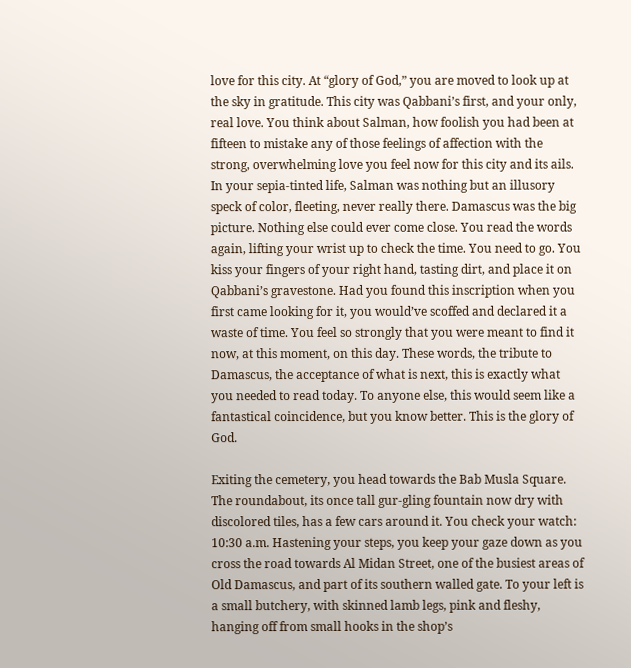love for this city. At “glory of God,” you are moved to look up at the sky in gratitude. This city was Qabbani’s first, and your only, real love. You think about Salman, how foolish you had been at fifteen to mistake any of those feelings of affection with the strong, overwhelming love you feel now for this city and its ails. In your sepia-tinted life, Salman was nothing but an illusory speck of color, fleeting, never really there. Damascus was the big picture. Nothing else could ever come close. You read the words again, lifting your wrist up to check the time. You need to go. You kiss your fingers of your right hand, tasting dirt, and place it on Qabbani’s gravestone. Had you found this inscription when you first came looking for it, you would’ve scoffed and declared it a waste of time. You feel so strongly that you were meant to find it now, at this moment, on this day. These words, the tribute to Damascus, the acceptance of what is next, this is exactly what you needed to read today. To anyone else, this would seem like a fantastical coincidence, but you know better. This is the glory of God.

Exiting the cemetery, you head towards the Bab Musla Square. The roundabout, its once tall gur-gling fountain now dry with discolored tiles, has a few cars around it. You check your watch: 10:30 a.m. Hastening your steps, you keep your gaze down as you cross the road towards Al Midan Street, one of the busiest areas of Old Damascus, and part of its southern walled gate. To your left is a small butchery, with skinned lamb legs, pink and fleshy, hanging off from small hooks in the shop’s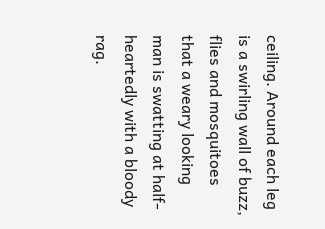ceiling. Around each leg is a swirling wall of buzz, flies and mosquitoes that a weary looking man is swatting at half-heartedly with a bloody rag.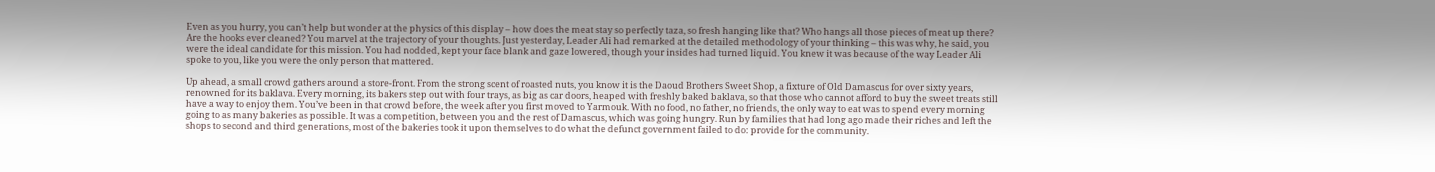Even as you hurry, you can’t help but wonder at the physics of this display – how does the meat stay so perfectly taza, so fresh hanging like that? Who hangs all those pieces of meat up there? Are the hooks ever cleaned? You marvel at the trajectory of your thoughts. Just yesterday, Leader Ali had remarked at the detailed methodology of your thinking – this was why, he said, you were the ideal candidate for this mission. You had nodded, kept your face blank and gaze lowered, though your insides had turned liquid. You knew it was because of the way Leader Ali spoke to you, like you were the only person that mattered.

Up ahead, a small crowd gathers around a store-front. From the strong scent of roasted nuts, you know it is the Daoud Brothers Sweet Shop, a fixture of Old Damascus for over sixty years, renowned for its baklava. Every morning, its bakers step out with four trays, as big as car doors, heaped with freshly baked baklava, so that those who cannot afford to buy the sweet treats still have a way to enjoy them. You’ve been in that crowd before, the week after you first moved to Yarmouk. With no food, no father, no friends, the only way to eat was to spend every morning going to as many bakeries as possible. It was a competition, between you and the rest of Damascus, which was going hungry. Run by families that had long ago made their riches and left the shops to second and third generations, most of the bakeries took it upon themselves to do what the defunct government failed to do: provide for the community.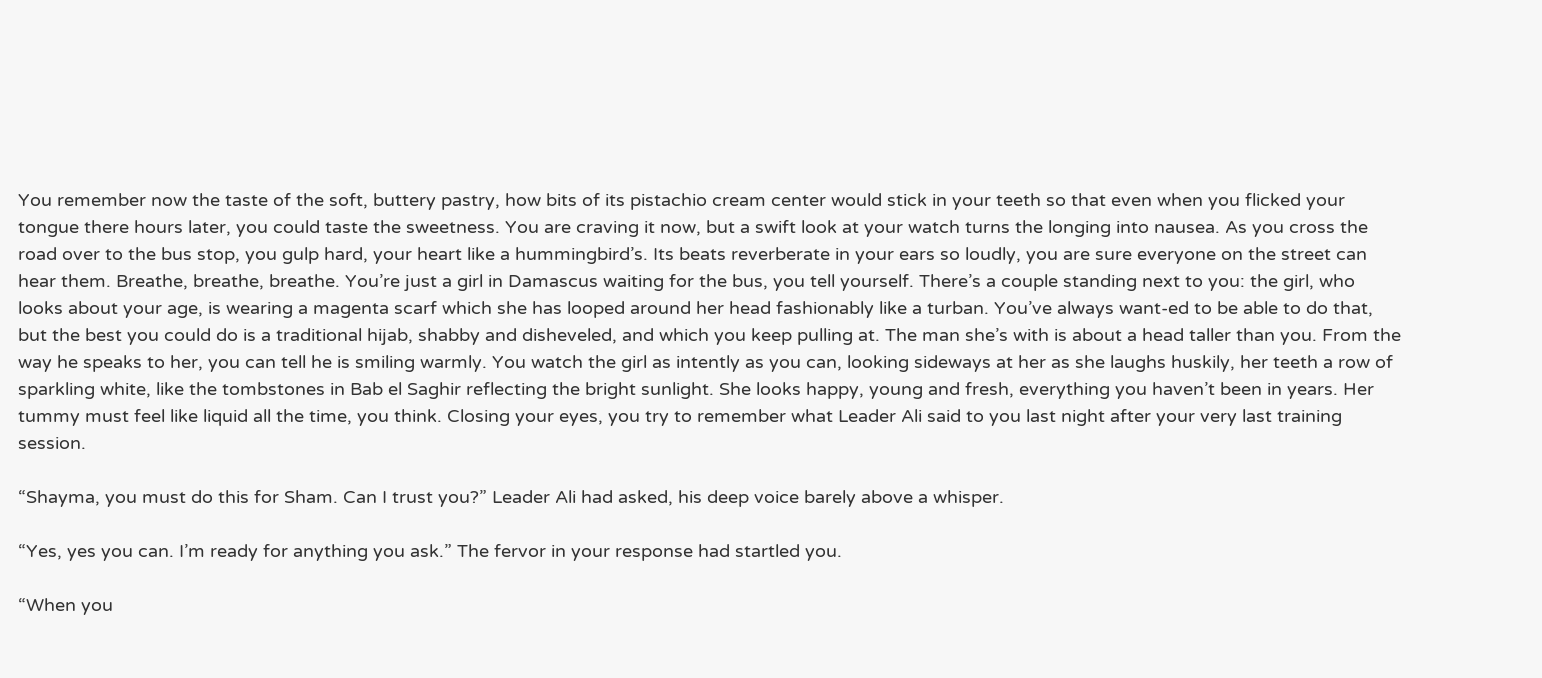You remember now the taste of the soft, buttery pastry, how bits of its pistachio cream center would stick in your teeth so that even when you flicked your tongue there hours later, you could taste the sweetness. You are craving it now, but a swift look at your watch turns the longing into nausea. As you cross the road over to the bus stop, you gulp hard, your heart like a hummingbird’s. Its beats reverberate in your ears so loudly, you are sure everyone on the street can hear them. Breathe, breathe, breathe. You’re just a girl in Damascus waiting for the bus, you tell yourself. There’s a couple standing next to you: the girl, who looks about your age, is wearing a magenta scarf which she has looped around her head fashionably like a turban. You’ve always want-ed to be able to do that, but the best you could do is a traditional hijab, shabby and disheveled, and which you keep pulling at. The man she’s with is about a head taller than you. From the way he speaks to her, you can tell he is smiling warmly. You watch the girl as intently as you can, looking sideways at her as she laughs huskily, her teeth a row of sparkling white, like the tombstones in Bab el Saghir reflecting the bright sunlight. She looks happy, young and fresh, everything you haven’t been in years. Her tummy must feel like liquid all the time, you think. Closing your eyes, you try to remember what Leader Ali said to you last night after your very last training session.

“Shayma, you must do this for Sham. Can I trust you?” Leader Ali had asked, his deep voice barely above a whisper.

“Yes, yes you can. I’m ready for anything you ask.” The fervor in your response had startled you.

“When you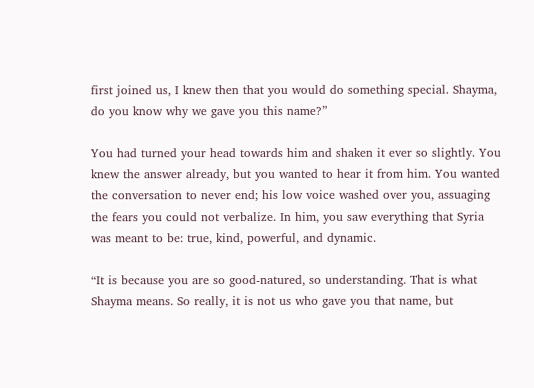first joined us, I knew then that you would do something special. Shayma, do you know why we gave you this name?”

You had turned your head towards him and shaken it ever so slightly. You knew the answer already, but you wanted to hear it from him. You wanted the conversation to never end; his low voice washed over you, assuaging the fears you could not verbalize. In him, you saw everything that Syria was meant to be: true, kind, powerful, and dynamic.

“It is because you are so good-natured, so understanding. That is what Shayma means. So really, it is not us who gave you that name, but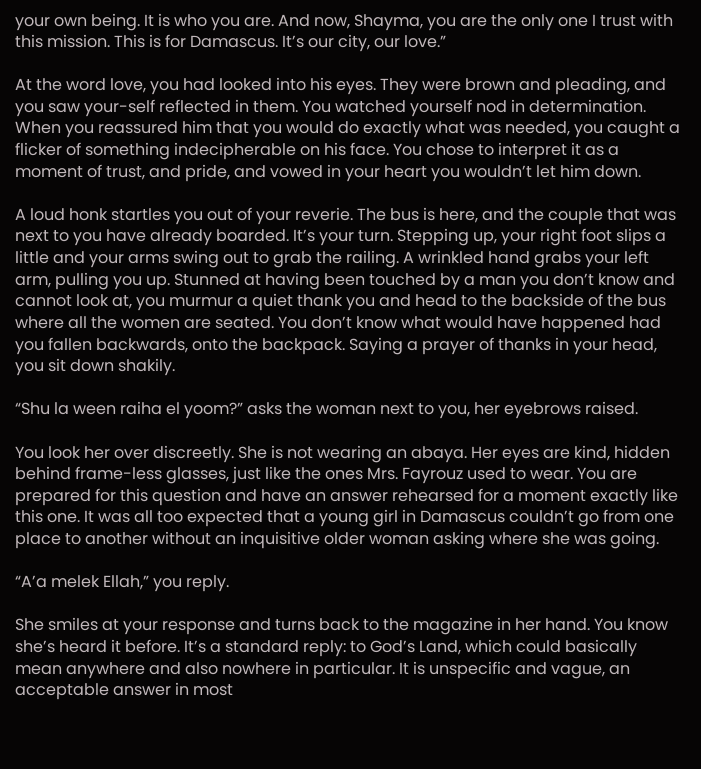your own being. It is who you are. And now, Shayma, you are the only one I trust with this mission. This is for Damascus. It’s our city, our love.”

At the word love, you had looked into his eyes. They were brown and pleading, and you saw your-self reflected in them. You watched yourself nod in determination. When you reassured him that you would do exactly what was needed, you caught a flicker of something indecipherable on his face. You chose to interpret it as a moment of trust, and pride, and vowed in your heart you wouldn’t let him down.

A loud honk startles you out of your reverie. The bus is here, and the couple that was next to you have already boarded. It’s your turn. Stepping up, your right foot slips a little and your arms swing out to grab the railing. A wrinkled hand grabs your left arm, pulling you up. Stunned at having been touched by a man you don’t know and cannot look at, you murmur a quiet thank you and head to the backside of the bus where all the women are seated. You don’t know what would have happened had you fallen backwards, onto the backpack. Saying a prayer of thanks in your head, you sit down shakily.

“Shu la ween raiha el yoom?” asks the woman next to you, her eyebrows raised.

You look her over discreetly. She is not wearing an abaya. Her eyes are kind, hidden behind frame-less glasses, just like the ones Mrs. Fayrouz used to wear. You are prepared for this question and have an answer rehearsed for a moment exactly like this one. It was all too expected that a young girl in Damascus couldn’t go from one place to another without an inquisitive older woman asking where she was going.

“A’a melek Ellah,” you reply.

She smiles at your response and turns back to the magazine in her hand. You know she’s heard it before. It’s a standard reply: to God’s Land, which could basically mean anywhere and also nowhere in particular. It is unspecific and vague, an acceptable answer in most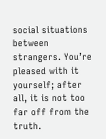social situations between strangers. You’re pleased with it yourself; after all, it is not too far off from the truth.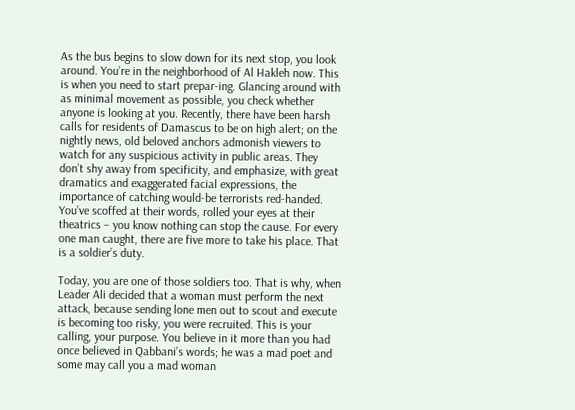As the bus begins to slow down for its next stop, you look around. You’re in the neighborhood of Al Hakleh now. This is when you need to start prepar-ing. Glancing around with as minimal movement as possible, you check whether anyone is looking at you. Recently, there have been harsh calls for residents of Damascus to be on high alert; on the nightly news, old beloved anchors admonish viewers to watch for any suspicious activity in public areas. They don’t shy away from specificity, and emphasize, with great dramatics and exaggerated facial expressions, the importance of catching would-be terrorists red-handed. You’ve scoffed at their words, rolled your eyes at their theatrics – you know nothing can stop the cause. For every one man caught, there are five more to take his place. That is a soldier’s duty.

Today, you are one of those soldiers too. That is why, when Leader Ali decided that a woman must perform the next attack, because sending lone men out to scout and execute is becoming too risky, you were recruited. This is your calling, your purpose. You believe in it more than you had once believed in Qabbani’s words; he was a mad poet and some may call you a mad woman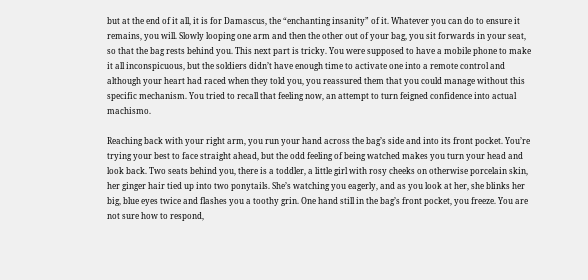but at the end of it all, it is for Damascus, the “enchanting insanity” of it. Whatever you can do to ensure it remains, you will. Slowly looping one arm and then the other out of your bag, you sit forwards in your seat, so that the bag rests behind you. This next part is tricky. You were supposed to have a mobile phone to make it all inconspicuous, but the soldiers didn’t have enough time to activate one into a remote control and although your heart had raced when they told you, you reassured them that you could manage without this specific mechanism. You tried to recall that feeling now, an attempt to turn feigned confidence into actual machismo.

Reaching back with your right arm, you run your hand across the bag’s side and into its front pocket. You’re trying your best to face straight ahead, but the odd feeling of being watched makes you turn your head and look back. Two seats behind you, there is a toddler, a little girl with rosy cheeks on otherwise porcelain skin, her ginger hair tied up into two ponytails. She’s watching you eagerly, and as you look at her, she blinks her big, blue eyes twice and flashes you a toothy grin. One hand still in the bag’s front pocket, you freeze. You are not sure how to respond,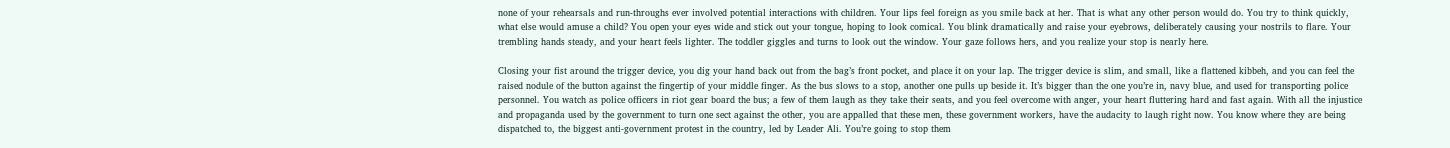none of your rehearsals and run-throughs ever involved potential interactions with children. Your lips feel foreign as you smile back at her. That is what any other person would do. You try to think quickly, what else would amuse a child? You open your eyes wide and stick out your tongue, hoping to look comical. You blink dramatically and raise your eyebrows, deliberately causing your nostrils to flare. Your trembling hands steady, and your heart feels lighter. The toddler giggles and turns to look out the window. Your gaze follows hers, and you realize your stop is nearly here.

Closing your fist around the trigger device, you dig your hand back out from the bag’s front pocket, and place it on your lap. The trigger device is slim, and small, like a flattened kibbeh, and you can feel the raised nodule of the button against the fingertip of your middle finger. As the bus slows to a stop, another one pulls up beside it. It’s bigger than the one you’re in, navy blue, and used for transporting police personnel. You watch as police officers in riot gear board the bus; a few of them laugh as they take their seats, and you feel overcome with anger, your heart fluttering hard and fast again. With all the injustice and propaganda used by the government to turn one sect against the other, you are appalled that these men, these government workers, have the audacity to laugh right now. You know where they are being dispatched to, the biggest anti-government protest in the country, led by Leader Ali. You’re going to stop them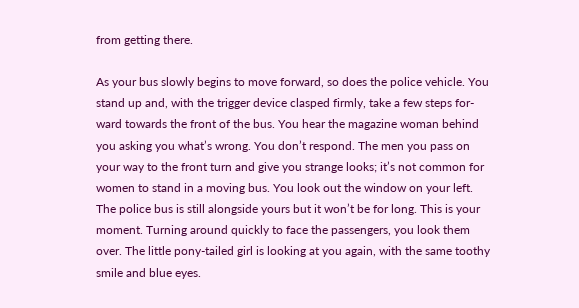from getting there.

As your bus slowly begins to move forward, so does the police vehicle. You stand up and, with the trigger device clasped firmly, take a few steps for-ward towards the front of the bus. You hear the magazine woman behind you asking you what’s wrong. You don’t respond. The men you pass on your way to the front turn and give you strange looks; it’s not common for women to stand in a moving bus. You look out the window on your left. The police bus is still alongside yours but it won’t be for long. This is your moment. Turning around quickly to face the passengers, you look them over. The little pony-tailed girl is looking at you again, with the same toothy smile and blue eyes.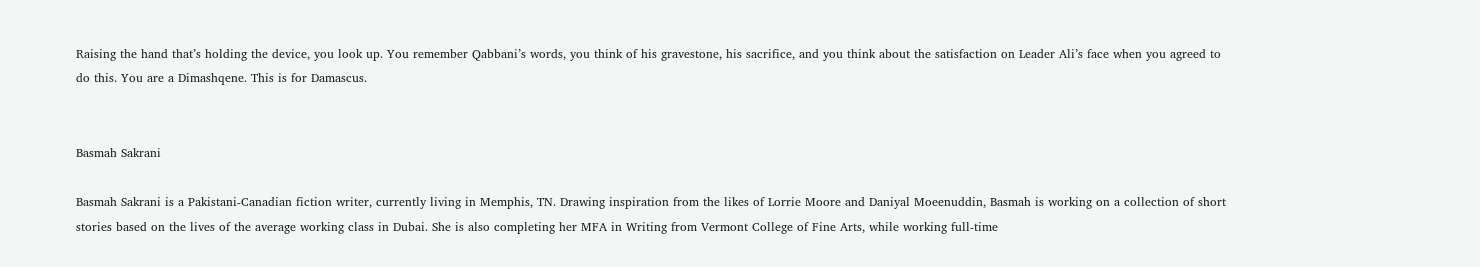Raising the hand that’s holding the device, you look up. You remember Qabbani’s words, you think of his gravestone, his sacrifice, and you think about the satisfaction on Leader Ali’s face when you agreed to do this. You are a Dimashqene. This is for Damascus.


Basmah Sakrani

Basmah Sakrani is a Pakistani-Canadian fiction writer, currently living in Memphis, TN. Drawing inspiration from the likes of Lorrie Moore and Daniyal Moeenuddin, Basmah is working on a collection of short stories based on the lives of the average working class in Dubai. She is also completing her MFA in Writing from Vermont College of Fine Arts, while working full-time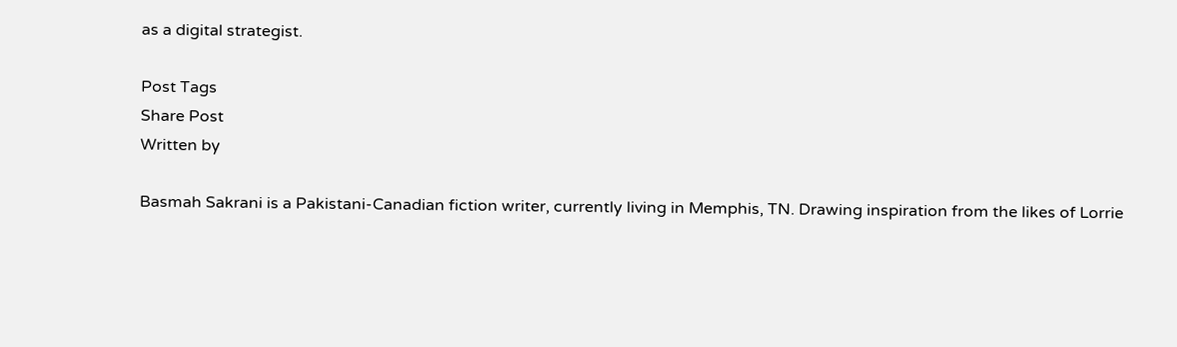as a digital strategist.

Post Tags
Share Post
Written by

Basmah Sakrani is a Pakistani-Canadian fiction writer, currently living in Memphis, TN. Drawing inspiration from the likes of Lorrie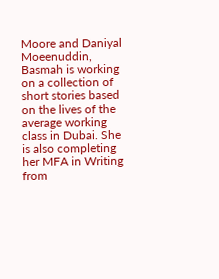Moore and Daniyal Moeenuddin, Basmah is working on a collection of short stories based on the lives of the average working class in Dubai. She is also completing her MFA in Writing from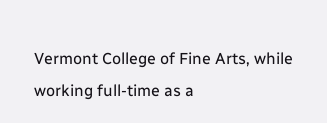Vermont College of Fine Arts, while working full-time as a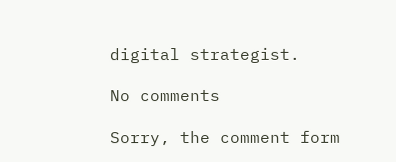digital strategist.

No comments

Sorry, the comment form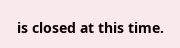is closed at this time.